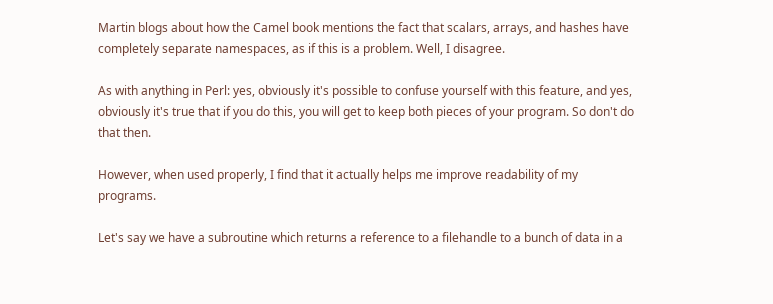Martin blogs about how the Camel book mentions the fact that scalars, arrays, and hashes have completely separate namespaces, as if this is a problem. Well, I disagree.

As with anything in Perl: yes, obviously it's possible to confuse yourself with this feature, and yes, obviously it's true that if you do this, you will get to keep both pieces of your program. So don't do that then.

However, when used properly, I find that it actually helps me improve readability of my programs.

Let's say we have a subroutine which returns a reference to a filehandle to a bunch of data in a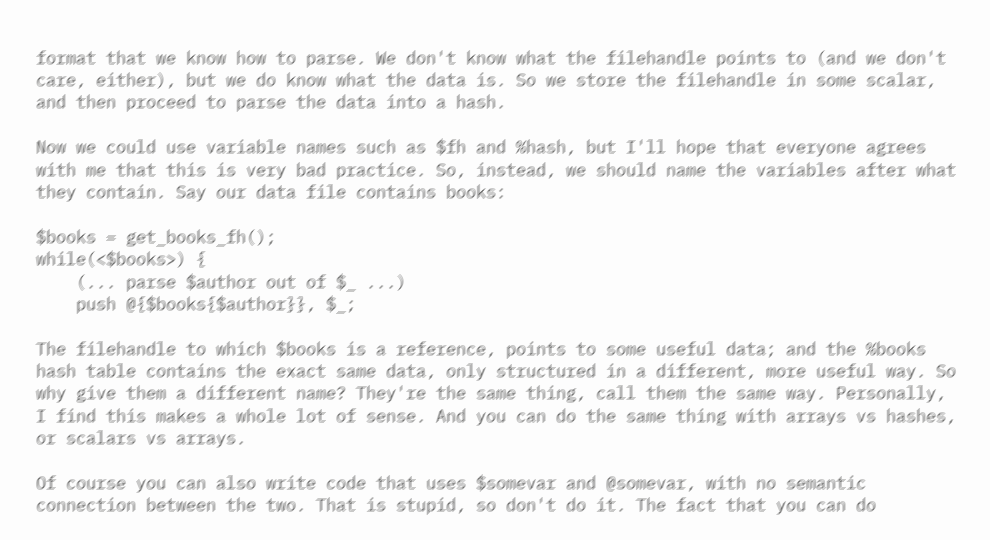format that we know how to parse. We don't know what the filehandle points to (and we don't care, either), but we do know what the data is. So we store the filehandle in some scalar, and then proceed to parse the data into a hash.

Now we could use variable names such as $fh and %hash, but I'll hope that everyone agrees with me that this is very bad practice. So, instead, we should name the variables after what they contain. Say our data file contains books:

$books = get_books_fh();
while(<$books>) {
    (... parse $author out of $_ ...)
    push @{$books{$author}}, $_;

The filehandle to which $books is a reference, points to some useful data; and the %books hash table contains the exact same data, only structured in a different, more useful way. So why give them a different name? They're the same thing, call them the same way. Personally, I find this makes a whole lot of sense. And you can do the same thing with arrays vs hashes, or scalars vs arrays.

Of course you can also write code that uses $somevar and @somevar, with no semantic connection between the two. That is stupid, so don't do it. The fact that you can do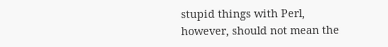stupid things with Perl, however, should not mean the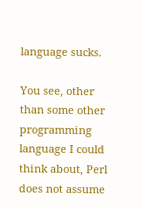language sucks.

You see, other than some other programming language I could think about, Perl does not assume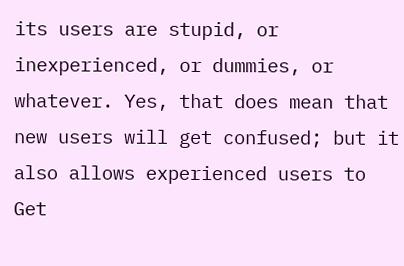its users are stupid, or inexperienced, or dummies, or whatever. Yes, that does mean that new users will get confused; but it also allows experienced users to Get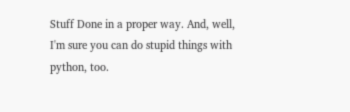Stuff Done in a proper way. And, well, I'm sure you can do stupid things with python, too.